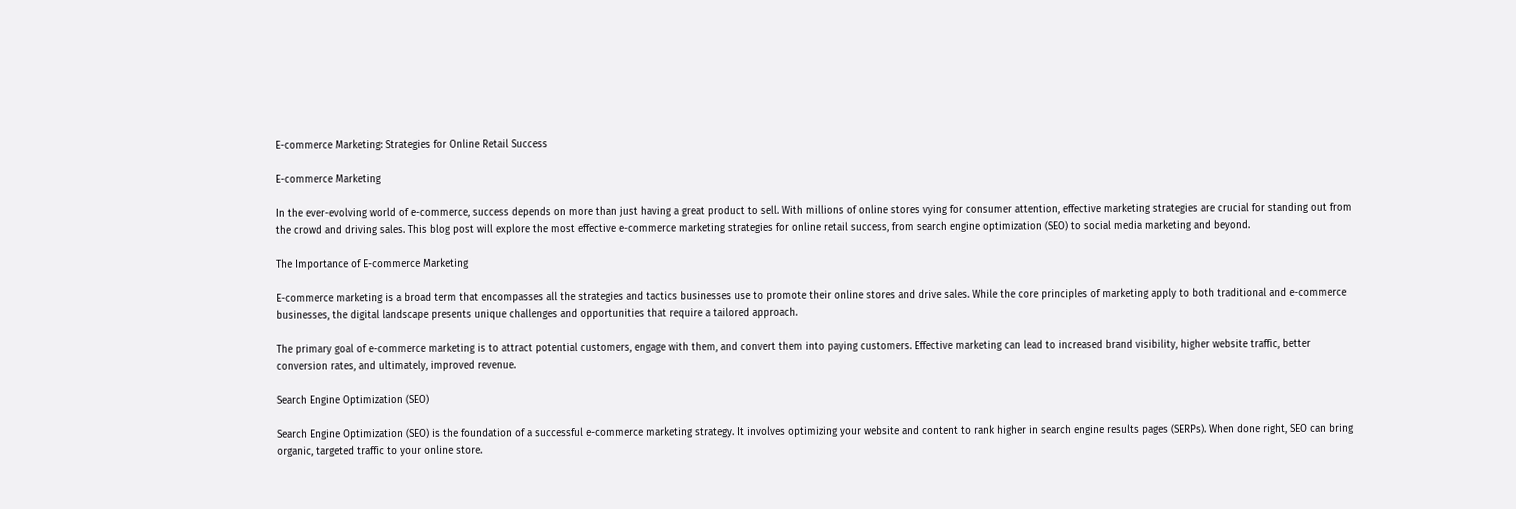E-commerce Marketing: Strategies for Online Retail Success

E-commerce Marketing

In the ever-evolving world of e-commerce, success depends on more than just having a great product to sell. With millions of online stores vying for consumer attention, effective marketing strategies are crucial for standing out from the crowd and driving sales. This blog post will explore the most effective e-commerce marketing strategies for online retail success, from search engine optimization (SEO) to social media marketing and beyond.

The Importance of E-commerce Marketing

E-commerce marketing is a broad term that encompasses all the strategies and tactics businesses use to promote their online stores and drive sales. While the core principles of marketing apply to both traditional and e-commerce businesses, the digital landscape presents unique challenges and opportunities that require a tailored approach.

The primary goal of e-commerce marketing is to attract potential customers, engage with them, and convert them into paying customers. Effective marketing can lead to increased brand visibility, higher website traffic, better conversion rates, and ultimately, improved revenue.

Search Engine Optimization (SEO)

Search Engine Optimization (SEO) is the foundation of a successful e-commerce marketing strategy. It involves optimizing your website and content to rank higher in search engine results pages (SERPs). When done right, SEO can bring organic, targeted traffic to your online store.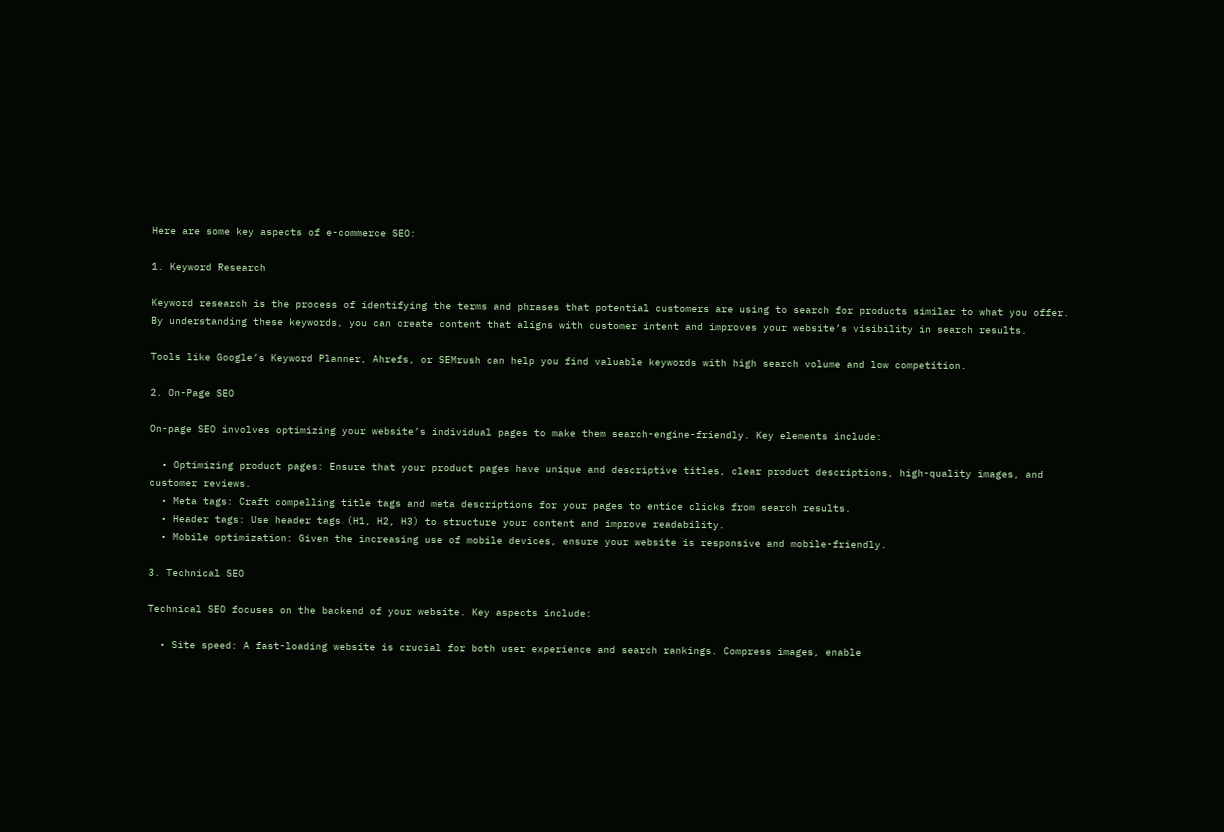Here are some key aspects of e-commerce SEO:

1. Keyword Research

Keyword research is the process of identifying the terms and phrases that potential customers are using to search for products similar to what you offer. By understanding these keywords, you can create content that aligns with customer intent and improves your website’s visibility in search results.

Tools like Google’s Keyword Planner, Ahrefs, or SEMrush can help you find valuable keywords with high search volume and low competition.

2. On-Page SEO

On-page SEO involves optimizing your website’s individual pages to make them search-engine-friendly. Key elements include:

  • Optimizing product pages: Ensure that your product pages have unique and descriptive titles, clear product descriptions, high-quality images, and customer reviews.
  • Meta tags: Craft compelling title tags and meta descriptions for your pages to entice clicks from search results.
  • Header tags: Use header tags (H1, H2, H3) to structure your content and improve readability.
  • Mobile optimization: Given the increasing use of mobile devices, ensure your website is responsive and mobile-friendly.

3. Technical SEO

Technical SEO focuses on the backend of your website. Key aspects include:

  • Site speed: A fast-loading website is crucial for both user experience and search rankings. Compress images, enable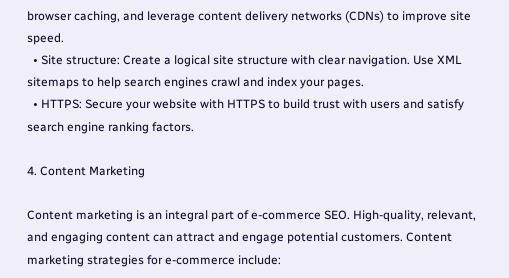browser caching, and leverage content delivery networks (CDNs) to improve site speed.
  • Site structure: Create a logical site structure with clear navigation. Use XML sitemaps to help search engines crawl and index your pages.
  • HTTPS: Secure your website with HTTPS to build trust with users and satisfy search engine ranking factors.

4. Content Marketing

Content marketing is an integral part of e-commerce SEO. High-quality, relevant, and engaging content can attract and engage potential customers. Content marketing strategies for e-commerce include: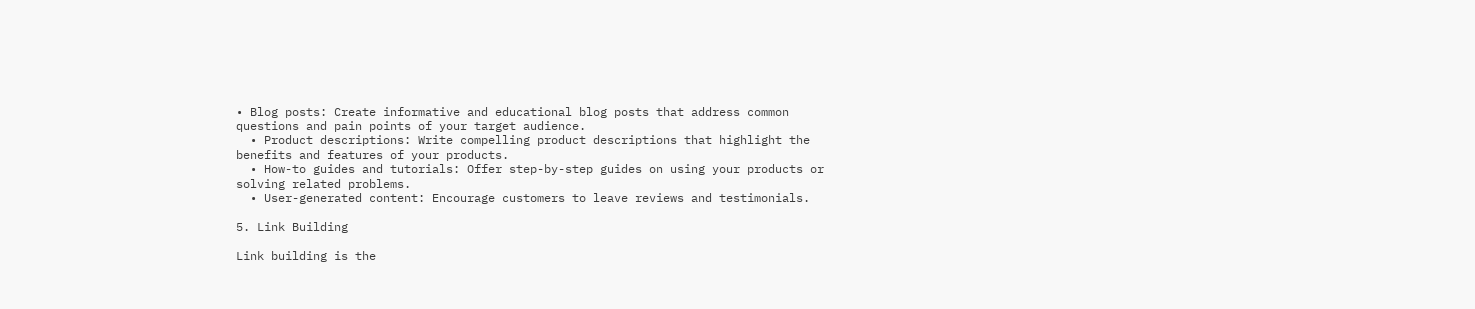• Blog posts: Create informative and educational blog posts that address common questions and pain points of your target audience.
  • Product descriptions: Write compelling product descriptions that highlight the benefits and features of your products.
  • How-to guides and tutorials: Offer step-by-step guides on using your products or solving related problems.
  • User-generated content: Encourage customers to leave reviews and testimonials.

5. Link Building

Link building is the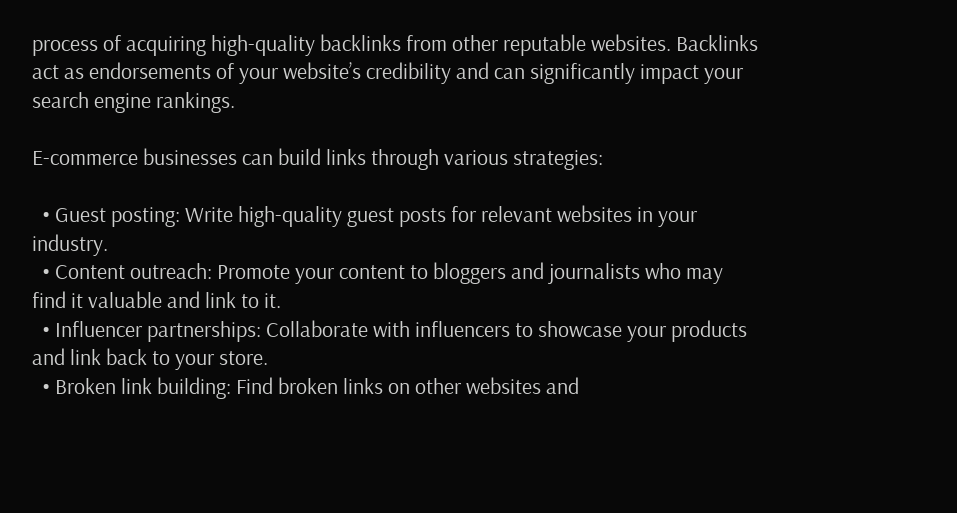process of acquiring high-quality backlinks from other reputable websites. Backlinks act as endorsements of your website’s credibility and can significantly impact your search engine rankings.

E-commerce businesses can build links through various strategies:

  • Guest posting: Write high-quality guest posts for relevant websites in your industry.
  • Content outreach: Promote your content to bloggers and journalists who may find it valuable and link to it.
  • Influencer partnerships: Collaborate with influencers to showcase your products and link back to your store.
  • Broken link building: Find broken links on other websites and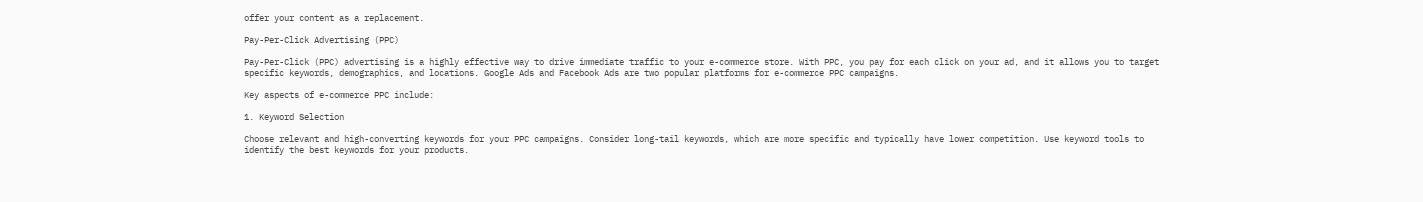offer your content as a replacement.

Pay-Per-Click Advertising (PPC)

Pay-Per-Click (PPC) advertising is a highly effective way to drive immediate traffic to your e-commerce store. With PPC, you pay for each click on your ad, and it allows you to target specific keywords, demographics, and locations. Google Ads and Facebook Ads are two popular platforms for e-commerce PPC campaigns.

Key aspects of e-commerce PPC include:

1. Keyword Selection

Choose relevant and high-converting keywords for your PPC campaigns. Consider long-tail keywords, which are more specific and typically have lower competition. Use keyword tools to identify the best keywords for your products.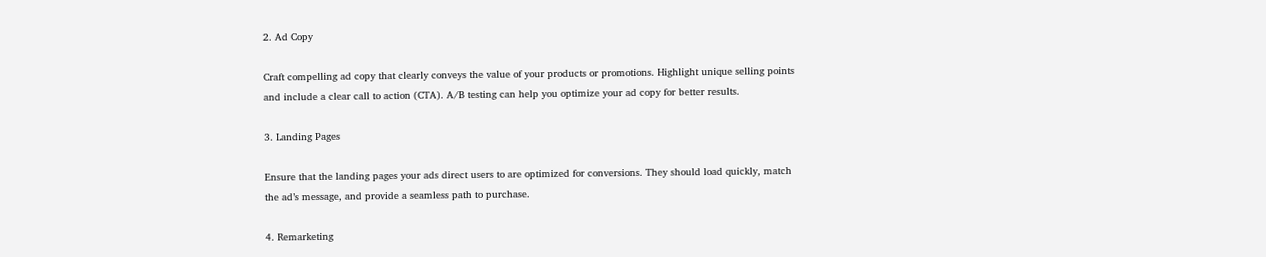2. Ad Copy

Craft compelling ad copy that clearly conveys the value of your products or promotions. Highlight unique selling points and include a clear call to action (CTA). A/B testing can help you optimize your ad copy for better results.

3. Landing Pages

Ensure that the landing pages your ads direct users to are optimized for conversions. They should load quickly, match the ad’s message, and provide a seamless path to purchase.

4. Remarketing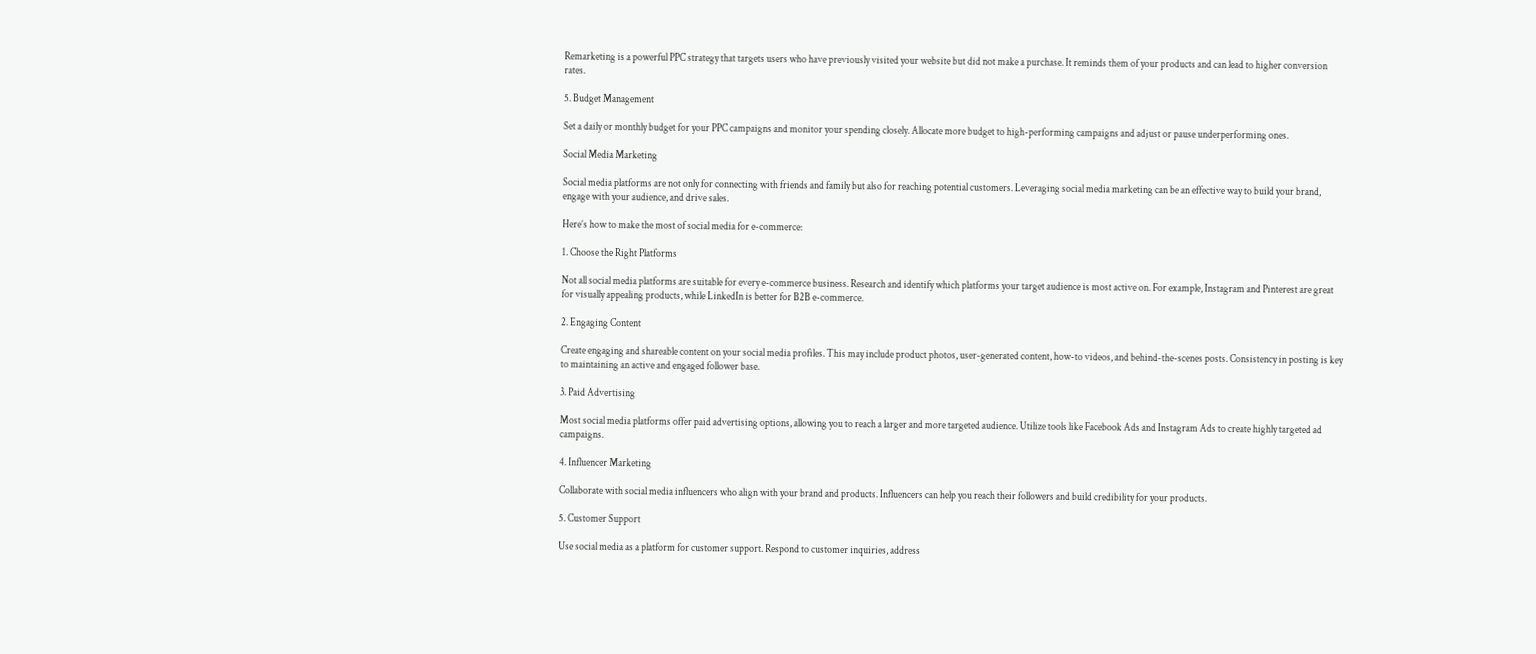Remarketing is a powerful PPC strategy that targets users who have previously visited your website but did not make a purchase. It reminds them of your products and can lead to higher conversion rates.

5. Budget Management

Set a daily or monthly budget for your PPC campaigns and monitor your spending closely. Allocate more budget to high-performing campaigns and adjust or pause underperforming ones.

Social Media Marketing

Social media platforms are not only for connecting with friends and family but also for reaching potential customers. Leveraging social media marketing can be an effective way to build your brand, engage with your audience, and drive sales.

Here’s how to make the most of social media for e-commerce:

1. Choose the Right Platforms

Not all social media platforms are suitable for every e-commerce business. Research and identify which platforms your target audience is most active on. For example, Instagram and Pinterest are great for visually appealing products, while LinkedIn is better for B2B e-commerce.

2. Engaging Content

Create engaging and shareable content on your social media profiles. This may include product photos, user-generated content, how-to videos, and behind-the-scenes posts. Consistency in posting is key to maintaining an active and engaged follower base.

3. Paid Advertising

Most social media platforms offer paid advertising options, allowing you to reach a larger and more targeted audience. Utilize tools like Facebook Ads and Instagram Ads to create highly targeted ad campaigns.

4. Influencer Marketing

Collaborate with social media influencers who align with your brand and products. Influencers can help you reach their followers and build credibility for your products.

5. Customer Support

Use social media as a platform for customer support. Respond to customer inquiries, address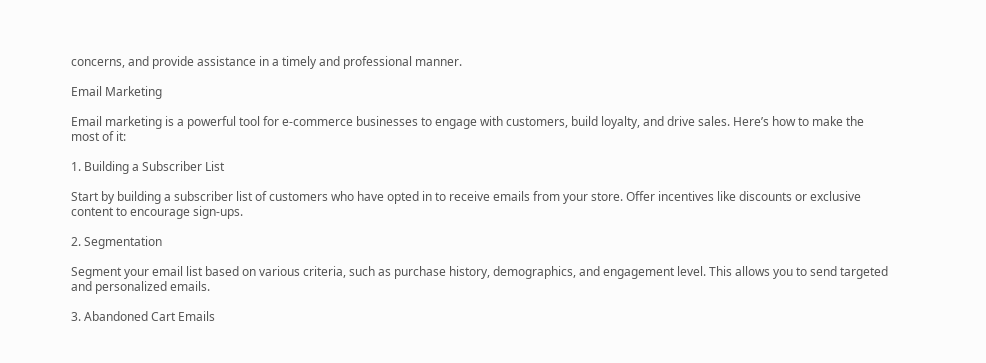concerns, and provide assistance in a timely and professional manner.

Email Marketing

Email marketing is a powerful tool for e-commerce businesses to engage with customers, build loyalty, and drive sales. Here’s how to make the most of it:

1. Building a Subscriber List

Start by building a subscriber list of customers who have opted in to receive emails from your store. Offer incentives like discounts or exclusive content to encourage sign-ups.

2. Segmentation

Segment your email list based on various criteria, such as purchase history, demographics, and engagement level. This allows you to send targeted and personalized emails.

3. Abandoned Cart Emails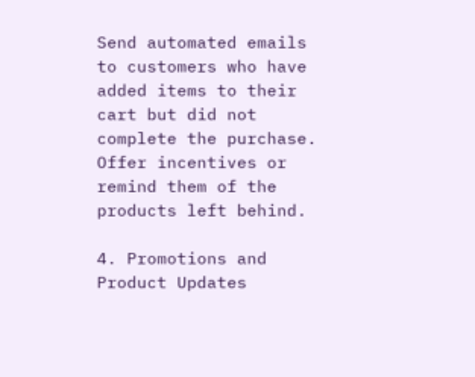Send automated emails to customers who have added items to their cart but did not complete the purchase. Offer incentives or remind them of the products left behind.

4. Promotions and Product Updates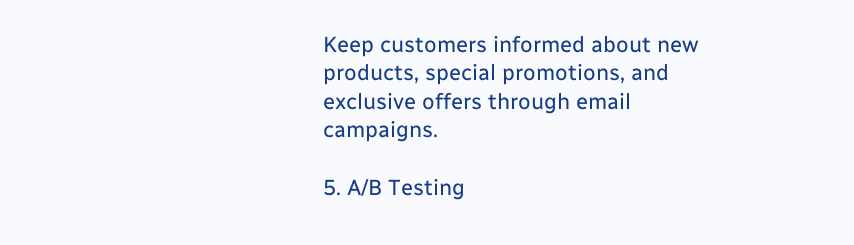Keep customers informed about new products, special promotions, and exclusive offers through email campaigns.

5. A/B Testing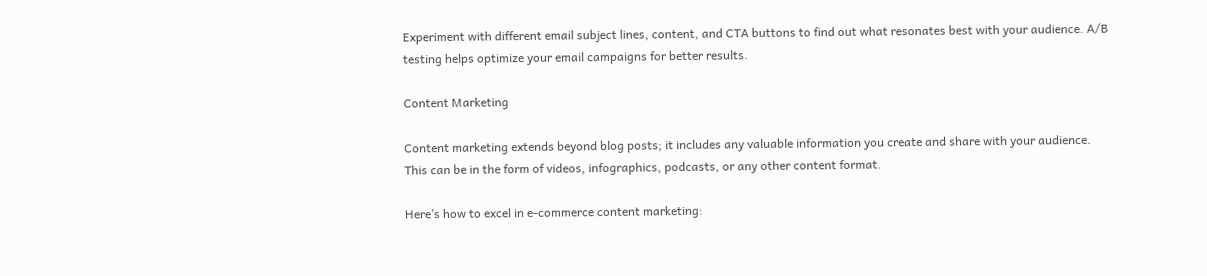Experiment with different email subject lines, content, and CTA buttons to find out what resonates best with your audience. A/B testing helps optimize your email campaigns for better results.

Content Marketing

Content marketing extends beyond blog posts; it includes any valuable information you create and share with your audience. This can be in the form of videos, infographics, podcasts, or any other content format.

Here’s how to excel in e-commerce content marketing: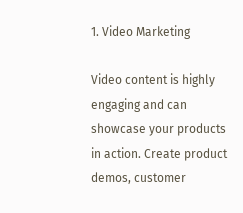1. Video Marketing

Video content is highly engaging and can showcase your products in action. Create product demos, customer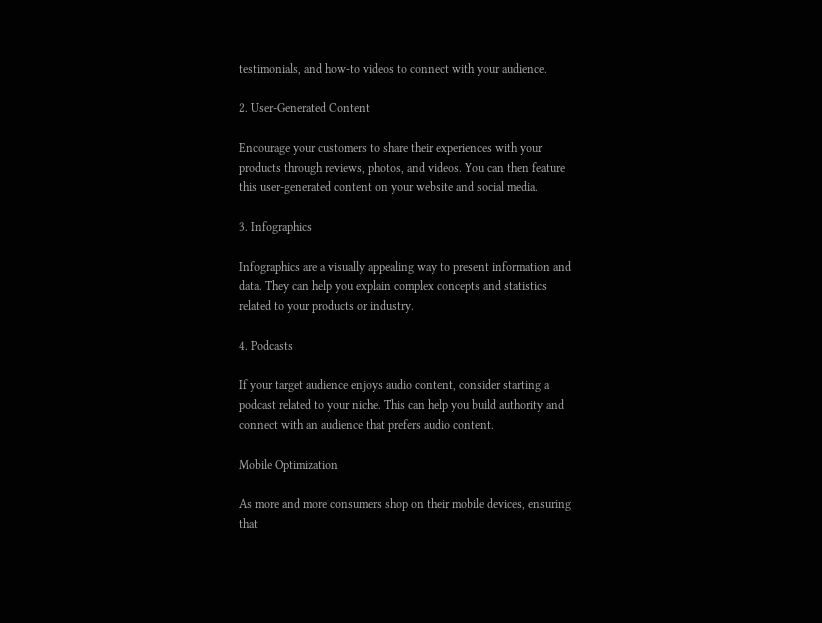testimonials, and how-to videos to connect with your audience.

2. User-Generated Content

Encourage your customers to share their experiences with your products through reviews, photos, and videos. You can then feature this user-generated content on your website and social media.

3. Infographics

Infographics are a visually appealing way to present information and data. They can help you explain complex concepts and statistics related to your products or industry.

4. Podcasts

If your target audience enjoys audio content, consider starting a podcast related to your niche. This can help you build authority and connect with an audience that prefers audio content.

Mobile Optimization

As more and more consumers shop on their mobile devices, ensuring that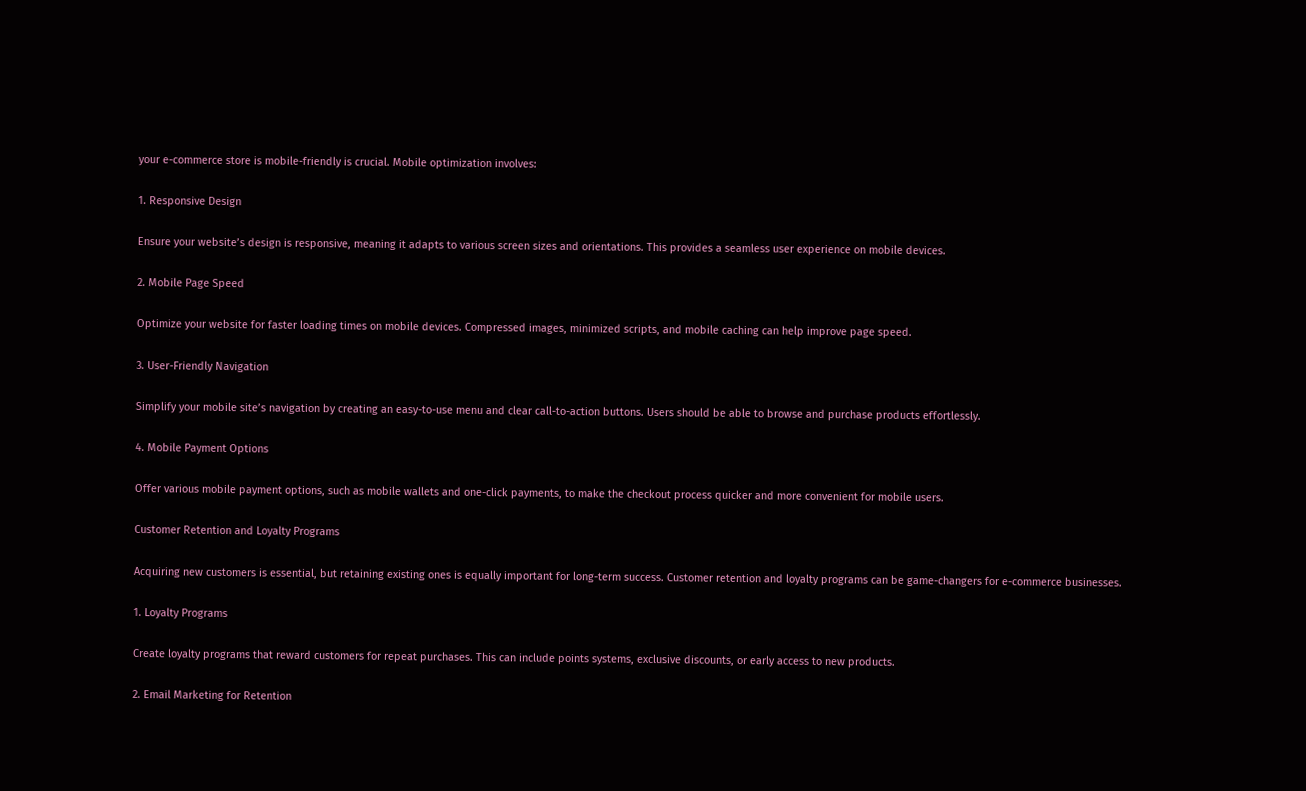your e-commerce store is mobile-friendly is crucial. Mobile optimization involves:

1. Responsive Design

Ensure your website’s design is responsive, meaning it adapts to various screen sizes and orientations. This provides a seamless user experience on mobile devices.

2. Mobile Page Speed

Optimize your website for faster loading times on mobile devices. Compressed images, minimized scripts, and mobile caching can help improve page speed.

3. User-Friendly Navigation

Simplify your mobile site’s navigation by creating an easy-to-use menu and clear call-to-action buttons. Users should be able to browse and purchase products effortlessly.

4. Mobile Payment Options

Offer various mobile payment options, such as mobile wallets and one-click payments, to make the checkout process quicker and more convenient for mobile users.

Customer Retention and Loyalty Programs

Acquiring new customers is essential, but retaining existing ones is equally important for long-term success. Customer retention and loyalty programs can be game-changers for e-commerce businesses.

1. Loyalty Programs

Create loyalty programs that reward customers for repeat purchases. This can include points systems, exclusive discounts, or early access to new products.

2. Email Marketing for Retention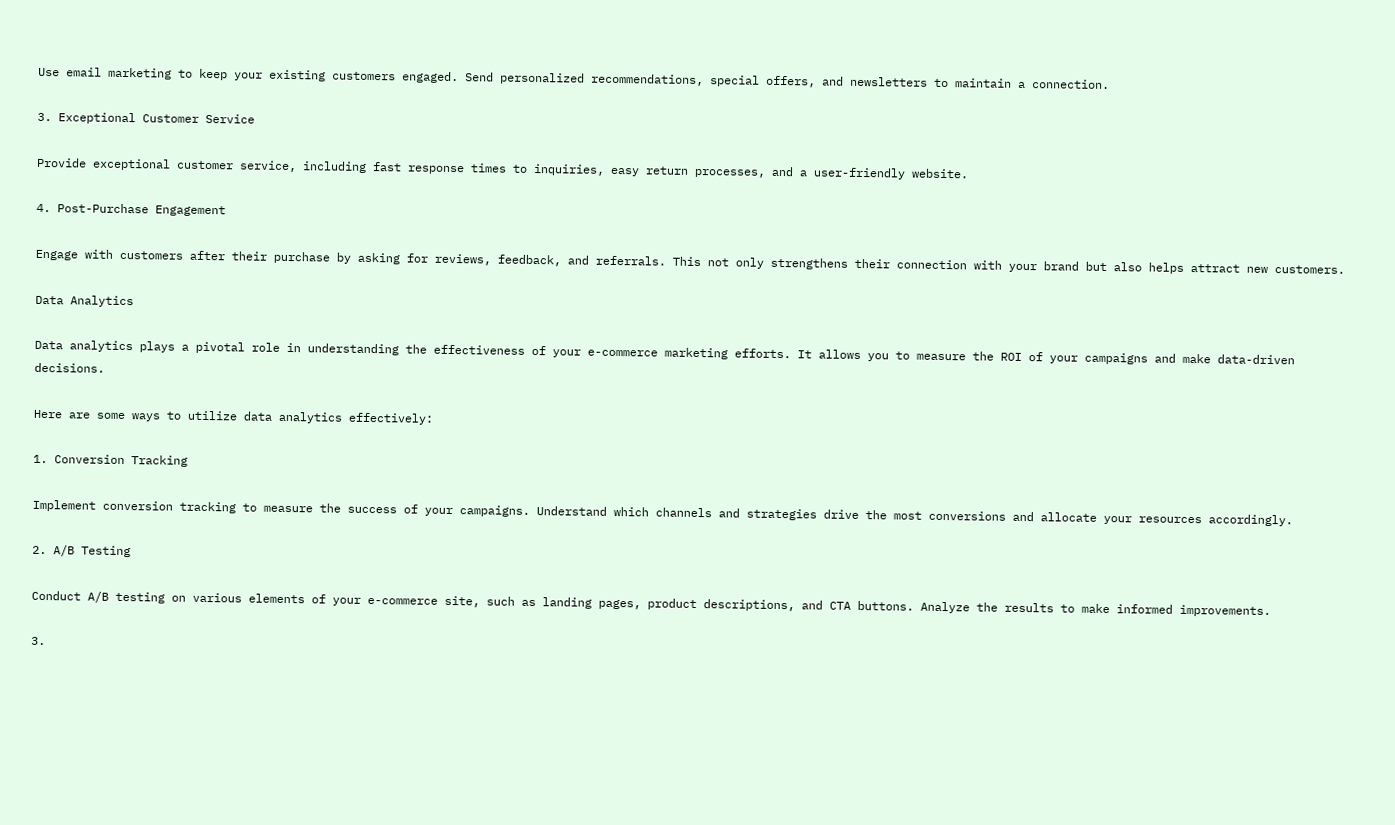Use email marketing to keep your existing customers engaged. Send personalized recommendations, special offers, and newsletters to maintain a connection.

3. Exceptional Customer Service

Provide exceptional customer service, including fast response times to inquiries, easy return processes, and a user-friendly website.

4. Post-Purchase Engagement

Engage with customers after their purchase by asking for reviews, feedback, and referrals. This not only strengthens their connection with your brand but also helps attract new customers.

Data Analytics

Data analytics plays a pivotal role in understanding the effectiveness of your e-commerce marketing efforts. It allows you to measure the ROI of your campaigns and make data-driven decisions.

Here are some ways to utilize data analytics effectively:

1. Conversion Tracking

Implement conversion tracking to measure the success of your campaigns. Understand which channels and strategies drive the most conversions and allocate your resources accordingly.

2. A/B Testing

Conduct A/B testing on various elements of your e-commerce site, such as landing pages, product descriptions, and CTA buttons. Analyze the results to make informed improvements.

3.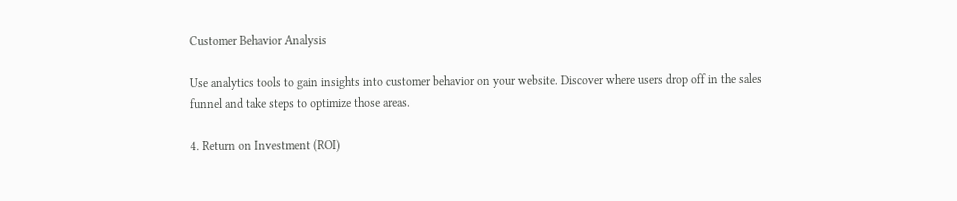Customer Behavior Analysis

Use analytics tools to gain insights into customer behavior on your website. Discover where users drop off in the sales funnel and take steps to optimize those areas.

4. Return on Investment (ROI)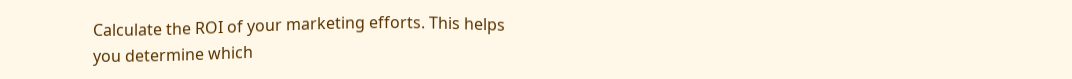Calculate the ROI of your marketing efforts. This helps you determine which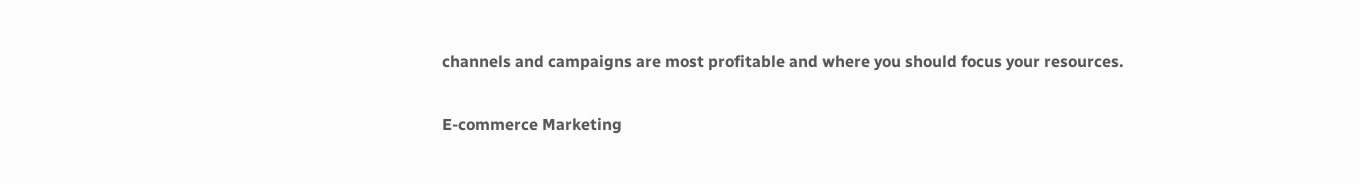channels and campaigns are most profitable and where you should focus your resources.

E-commerce Marketing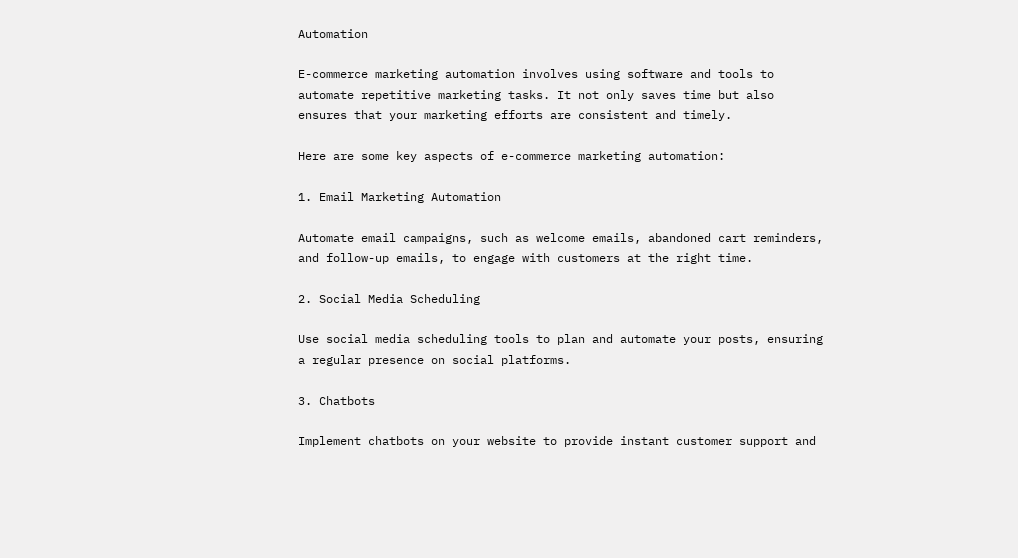Automation

E-commerce marketing automation involves using software and tools to automate repetitive marketing tasks. It not only saves time but also ensures that your marketing efforts are consistent and timely.

Here are some key aspects of e-commerce marketing automation:

1. Email Marketing Automation

Automate email campaigns, such as welcome emails, abandoned cart reminders, and follow-up emails, to engage with customers at the right time.

2. Social Media Scheduling

Use social media scheduling tools to plan and automate your posts, ensuring a regular presence on social platforms.

3. Chatbots

Implement chatbots on your website to provide instant customer support and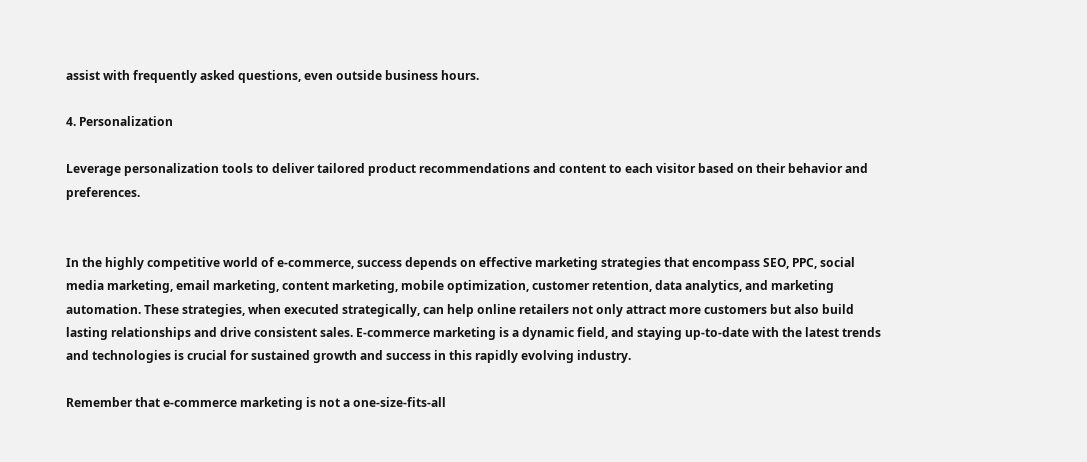assist with frequently asked questions, even outside business hours.

4. Personalization

Leverage personalization tools to deliver tailored product recommendations and content to each visitor based on their behavior and preferences.


In the highly competitive world of e-commerce, success depends on effective marketing strategies that encompass SEO, PPC, social media marketing, email marketing, content marketing, mobile optimization, customer retention, data analytics, and marketing automation. These strategies, when executed strategically, can help online retailers not only attract more customers but also build lasting relationships and drive consistent sales. E-commerce marketing is a dynamic field, and staying up-to-date with the latest trends and technologies is crucial for sustained growth and success in this rapidly evolving industry.

Remember that e-commerce marketing is not a one-size-fits-all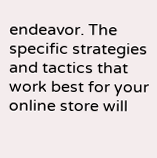endeavor. The specific strategies and tactics that work best for your online store will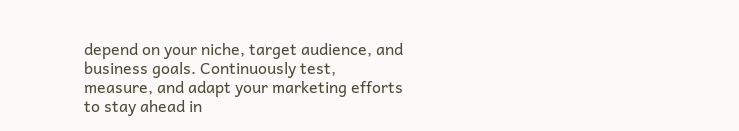depend on your niche, target audience, and business goals. Continuously test, measure, and adapt your marketing efforts to stay ahead in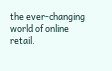the ever-changing world of online retail.